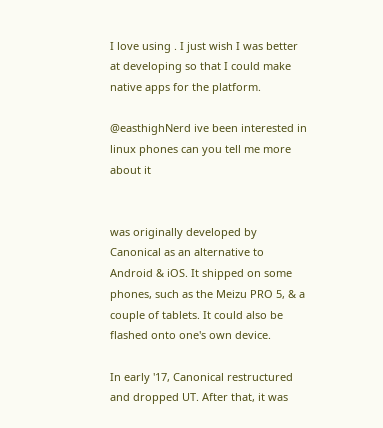I love using . I just wish I was better at developing so that I could make native apps for the platform.

@easthighNerd ive been interested in linux phones can you tell me more about it


was originally developed by Canonical as an alternative to Android & iOS. It shipped on some phones, such as the Meizu PRO 5, & a couple of tablets. It could also be flashed onto one's own device.

In early '17, Canonical restructured and dropped UT. After that, it was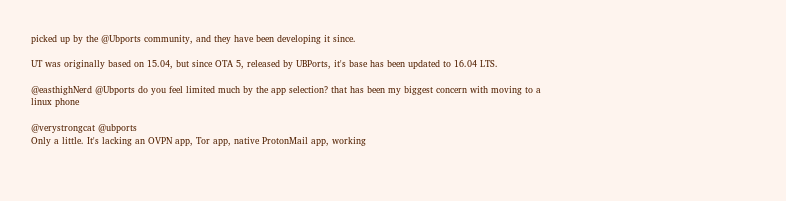picked up by the @Ubports community, and they have been developing it since.

UT was originally based on 15.04, but since OTA 5, released by UBPorts, it's base has been updated to 16.04 LTS.

@easthighNerd @Ubports do you feel limited much by the app selection? that has been my biggest concern with moving to a linux phone

@verystrongcat @ubports
Only a little. It's lacking an OVPN app, Tor app, native ProtonMail app, working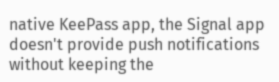native KeePass app, the Signal app doesn't provide push notifications without keeping the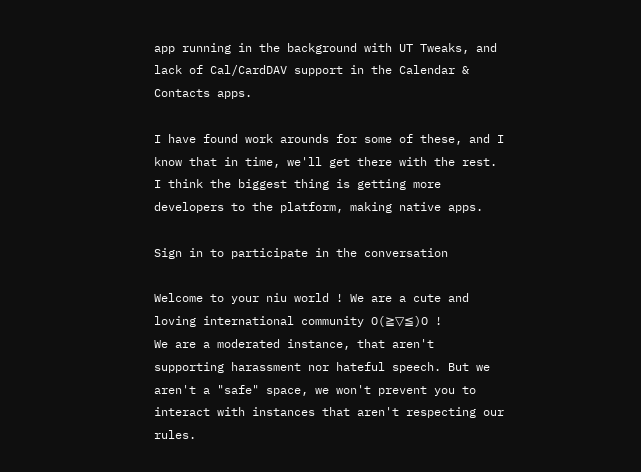app running in the background with UT Tweaks, and lack of Cal/CardDAV support in the Calendar & Contacts apps.

I have found work arounds for some of these, and I know that in time, we'll get there with the rest. I think the biggest thing is getting more developers to the platform, making native apps.

Sign in to participate in the conversation

Welcome to your niu world ! We are a cute and loving international community O(≧▽≦)O !
We are a moderated instance, that aren't supporting harassment nor hateful speech. But we aren't a "safe" space, we won't prevent you to interact with instances that aren't respecting our rules.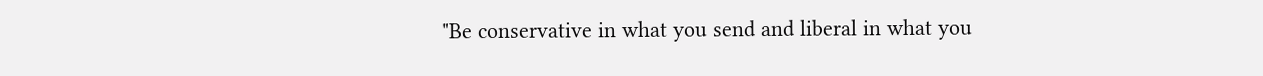"Be conservative in what you send and liberal in what you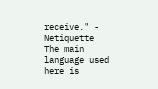receive." - Netiquette
The main language used here is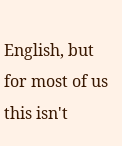English, but for most of us this isn't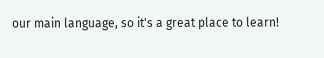our main language, so it's a great place to learn!